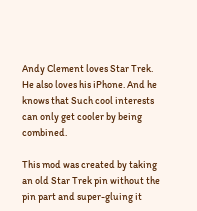Andy Clement loves Star Trek. He also loves his iPhone. And he knows that Such cool interests can only get cooler by being combined.

This mod was created by taking an old Star Trek pin without the pin part and super-gluing it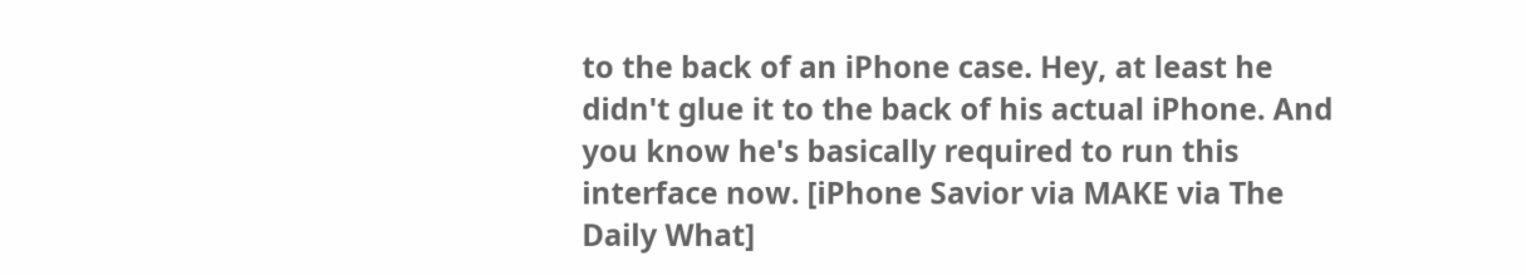to the back of an iPhone case. Hey, at least he didn't glue it to the back of his actual iPhone. And you know he's basically required to run this interface now. [iPhone Savior via MAKE via The Daily What]